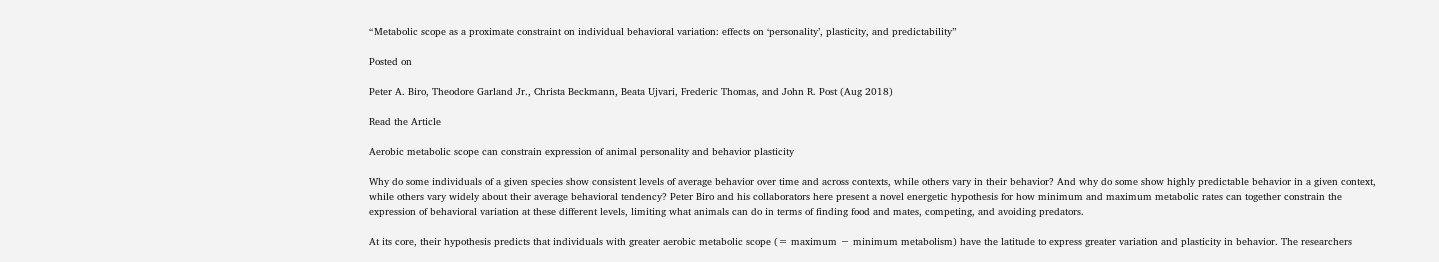“Metabolic scope as a proximate constraint on individual behavioral variation: effects on ‘personality’, plasticity, and predictability”

Posted on

Peter A. Biro, Theodore Garland Jr., Christa Beckmann, Beata Ujvari, Frederic Thomas, and John R. Post (Aug 2018)

Read the Article

Aerobic metabolic scope can constrain expression of animal personality and behavior plasticity

Why do some individuals of a given species show consistent levels of average behavior over time and across contexts, while others vary in their behavior? And why do some show highly predictable behavior in a given context, while others vary widely about their average behavioral tendency? Peter Biro and his collaborators here present a novel energetic hypothesis for how minimum and maximum metabolic rates can together constrain the expression of behavioral variation at these different levels, limiting what animals can do in terms of finding food and mates, competing, and avoiding predators.

At its core, their hypothesis predicts that individuals with greater aerobic metabolic scope (= maximum − minimum metabolism) have the latitude to express greater variation and plasticity in behavior. The researchers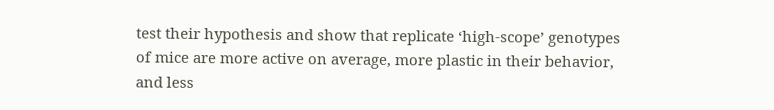test their hypothesis and show that replicate ‘high-scope’ genotypes of mice are more active on average, more plastic in their behavior, and less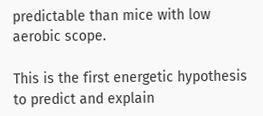predictable than mice with low aerobic scope.

This is the first energetic hypothesis to predict and explain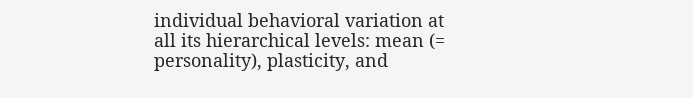individual behavioral variation at all its hierarchical levels: mean (= personality), plasticity, and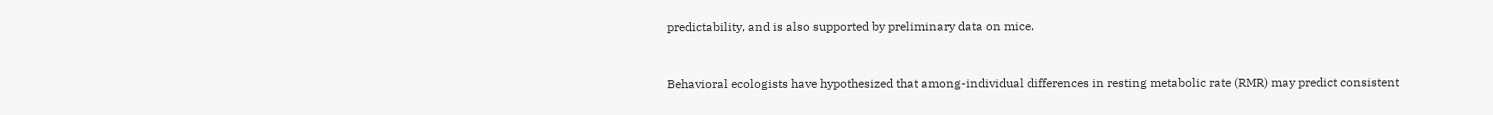predictability, and is also supported by preliminary data on mice.


Behavioral ecologists have hypothesized that among-individual differences in resting metabolic rate (RMR) may predict consistent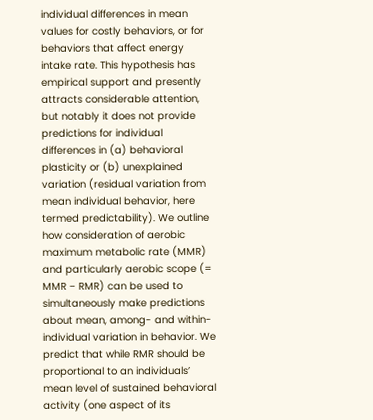individual differences in mean values for costly behaviors, or for behaviors that affect energy intake rate. This hypothesis has empirical support and presently attracts considerable attention, but notably it does not provide predictions for individual differences in (a) behavioral plasticity or (b) unexplained variation (residual variation from mean individual behavior, here termed predictability). We outline how consideration of aerobic maximum metabolic rate (MMR) and particularly aerobic scope (= MMR − RMR) can be used to simultaneously make predictions about mean, among- and within-individual variation in behavior. We predict that while RMR should be proportional to an individuals’ mean level of sustained behavioral activity (one aspect of its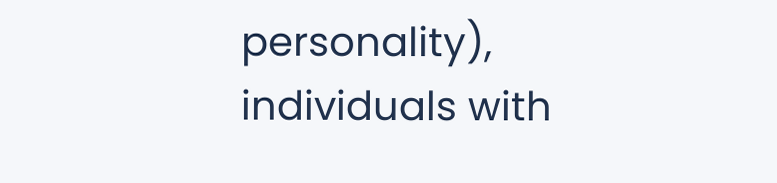personality), individuals with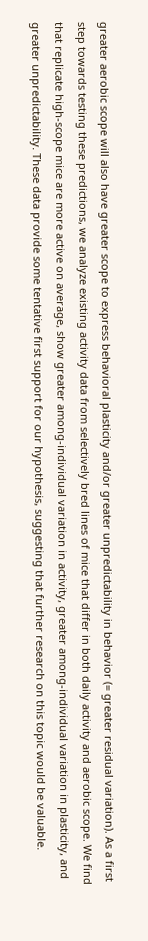greater aerobic scope will also have greater scope to express behavioral plasticity and/or greater unpredictability in behavior (= greater residual variation). As a first step towards testing these predictions, we analyze existing activity data from selectively bred lines of mice that differ in both daily activity and aerobic scope. We find that replicate high-scope mice are more active on average, show greater among-individual variation in activity, greater among-individual variation in plasticity, and greater unpredictability. These data provide some tentative first support for our hypothesis, suggesting that further research on this topic would be valuable.